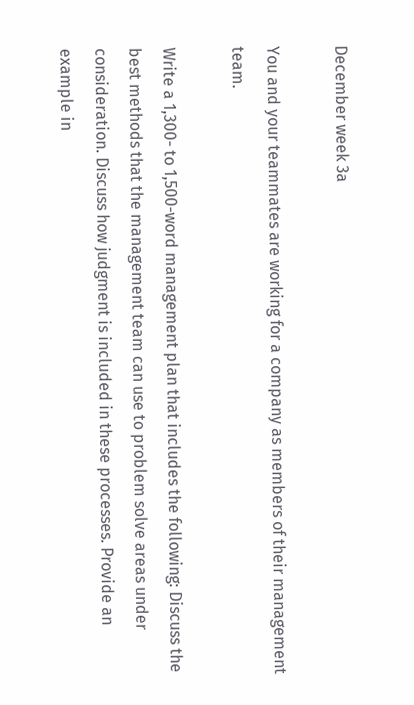December week 3a

You and your teammates are working for a company as members of their management team.

Write a 1,300- to 1,500-word management plan that includes the following: Discuss the best methods that the management team can use to problem solve areas under consideration. Discuss how judgment is included in these processes. Provide an example in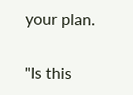your plan.

"Is this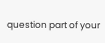question part of your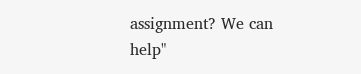assignment? We can help"